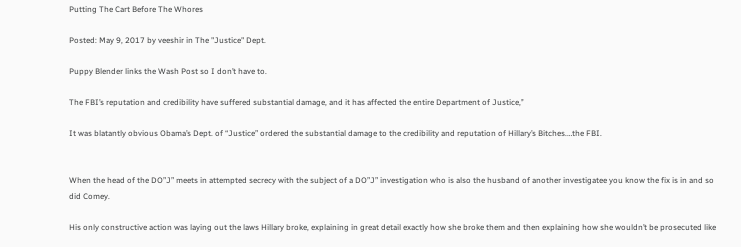Putting The Cart Before The Whores

Posted: May 9, 2017 by veeshir in The "Justice" Dept.

Puppy Blender links the Wash Post so I don’t have to.

The FBI’s reputation and credibility have suffered substantial damage, and it has affected the entire Department of Justice,’’

It was blatantly obvious Obama’s Dept. of “Justice” ordered the substantial damage to the credibility and reputation of Hillary’s Bitches.…the FBI.


When the head of the DO”J” meets in attempted secrecy with the subject of a DO”J” investigation who is also the husband of another investigatee you know the fix is in and so did Comey.

His only constructive action was laying out the laws Hillary broke, explaining in great detail exactly how she broke them and then explaining how she wouldn’t be prosecuted like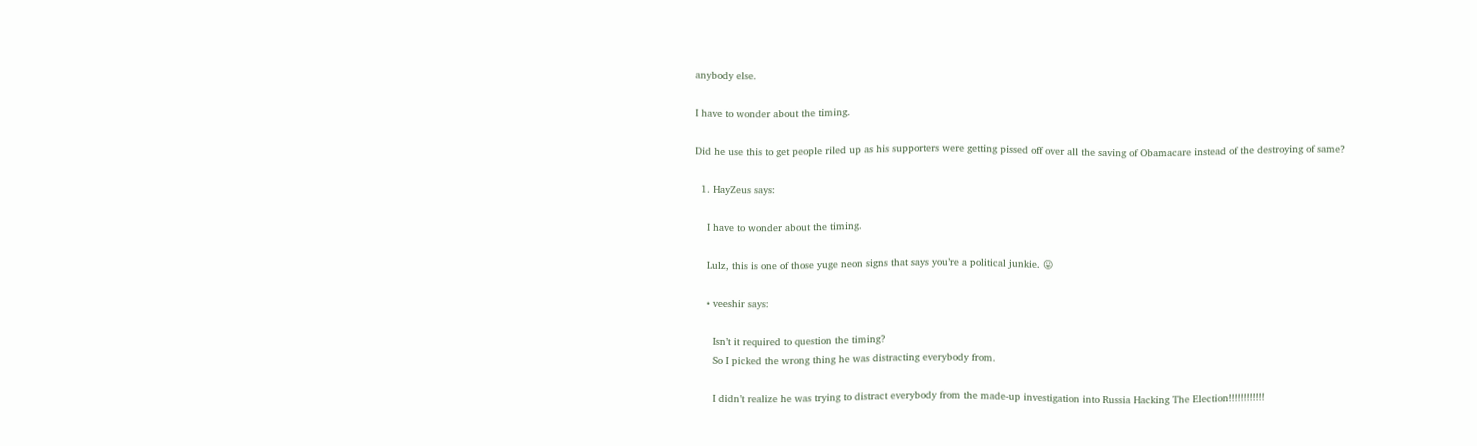anybody else.

I have to wonder about the timing.

Did he use this to get people riled up as his supporters were getting pissed off over all the saving of Obamacare instead of the destroying of same?

  1. HayZeus says:

    I have to wonder about the timing.

    Lulz, this is one of those yuge neon signs that says you’re a political junkie. 😛

    • veeshir says:

      Isn’t it required to question the timing?
      So I picked the wrong thing he was distracting everybody from.

      I didn’t realize he was trying to distract everybody from the made-up investigation into Russia Hacking The Election!!!!!!!!!!!!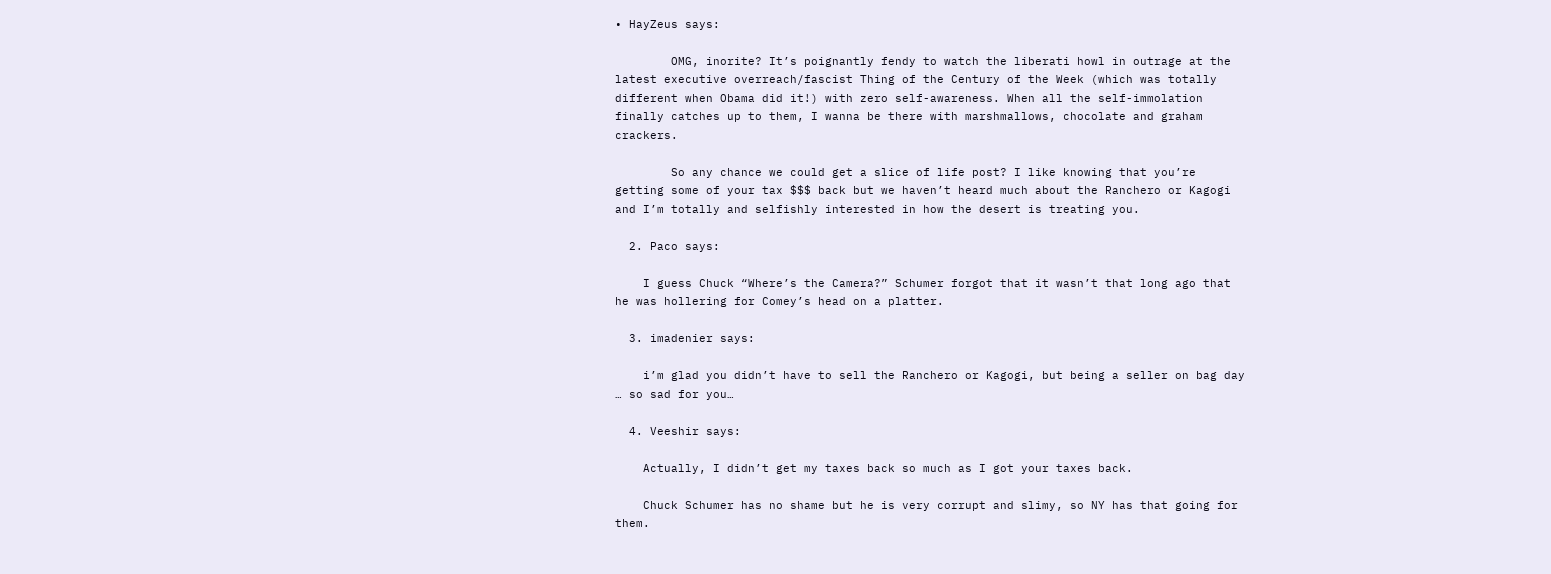• HayZeus says:

        OMG, inorite? It’s poignantly fendy to watch the liberati howl in outrage at the latest executive overreach/fascist Thing of the Century of the Week (which was totally different when Obama did it!) with zero self-awareness. When all the self-immolation finally catches up to them, I wanna be there with marshmallows, chocolate and graham crackers.

        So any chance we could get a slice of life post? I like knowing that you’re getting some of your tax $$$ back but we haven’t heard much about the Ranchero or Kagogi and I’m totally and selfishly interested in how the desert is treating you.

  2. Paco says:

    I guess Chuck “Where’s the Camera?” Schumer forgot that it wasn’t that long ago that he was hollering for Comey’s head on a platter.

  3. imadenier says:

    i’m glad you didn’t have to sell the Ranchero or Kagogi, but being a seller on bag day … so sad for you…

  4. Veeshir says:

    Actually, I didn’t get my taxes back so much as I got your taxes back.

    Chuck Schumer has no shame but he is very corrupt and slimy, so NY has that going for them.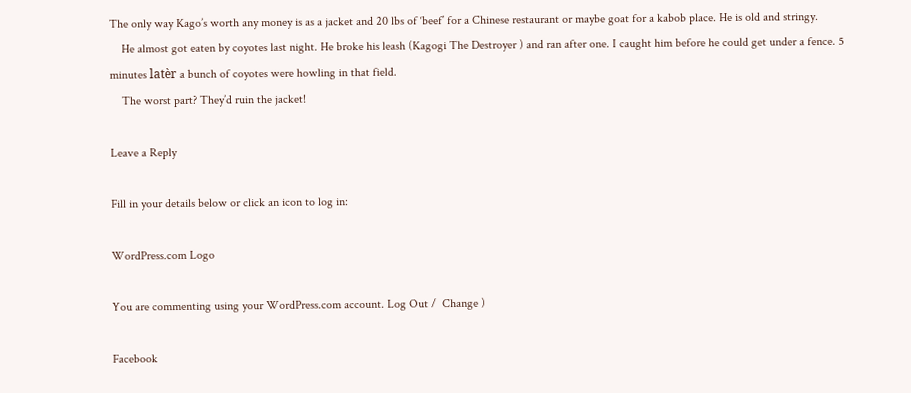The only way Kago’s worth any money is as a jacket and 20 lbs of ‘beef’ for a Chinese restaurant or maybe goat for a kabob place. He is old and stringy.
    He almost got eaten by coyotes last night. He broke his leash (Kagogi The Destroyer ) and ran after one. I caught him before he could get under a fence. 5 minutes latèr a bunch of coyotes were howling in that field.
    The worst part? They’d ruin the jacket!

Leave a Reply

Fill in your details below or click an icon to log in:

WordPress.com Logo

You are commenting using your WordPress.com account. Log Out /  Change )

Facebook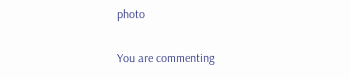photo

You are commenting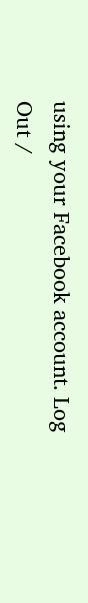using your Facebook account. Log Out /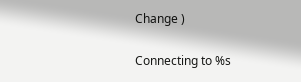Change )

Connecting to %s